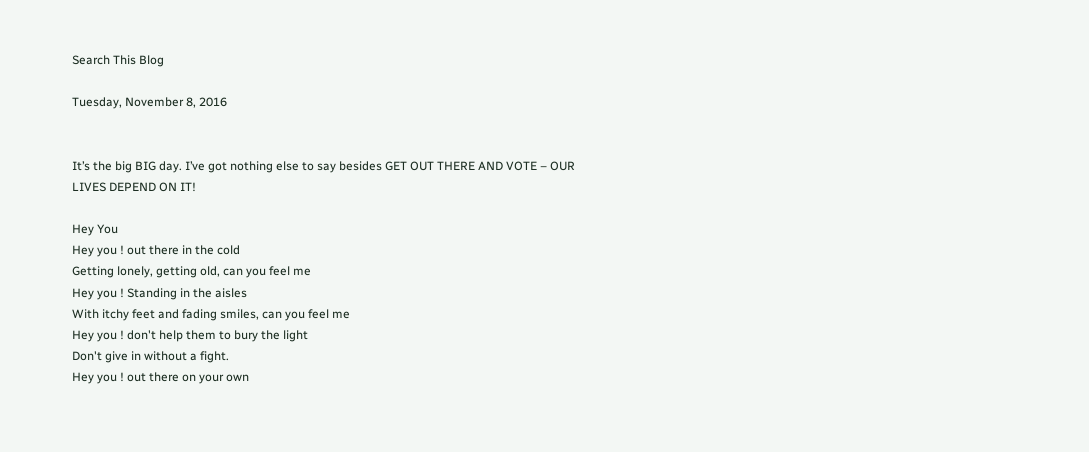Search This Blog

Tuesday, November 8, 2016


It’s the big BIG day. I’ve got nothing else to say besides GET OUT THERE AND VOTE – OUR LIVES DEPEND ON IT!

Hey You
Hey you ! out there in the cold
Getting lonely, getting old, can you feel me
Hey you ! Standing in the aisles
With itchy feet and fading smiles, can you feel me
Hey you ! don't help them to bury the light
Don't give in without a fight.
Hey you ! out there on your own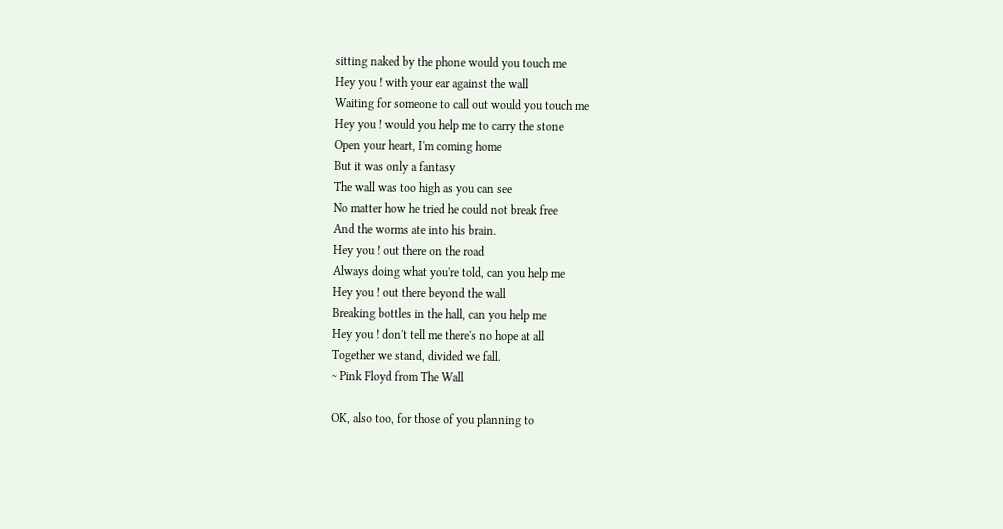sitting naked by the phone would you touch me
Hey you ! with your ear against the wall
Waiting for someone to call out would you touch me
Hey you ! would you help me to carry the stone
Open your heart, I'm coming home
But it was only a fantasy
The wall was too high as you can see
No matter how he tried he could not break free
And the worms ate into his brain.
Hey you ! out there on the road
Always doing what you're told, can you help me
Hey you ! out there beyond the wall
Breaking bottles in the hall, can you help me
Hey you ! don't tell me there's no hope at all
Together we stand, divided we fall.
~ Pink Floyd from The Wall

OK, also too, for those of you planning to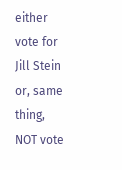either vote for Jill Stein or, same thing, NOT vote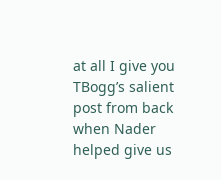at all I give you TBogg’s salient post from back when Nader helped give us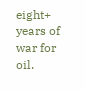eight+ years of war for oil.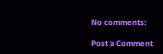No comments:

Post a Comment